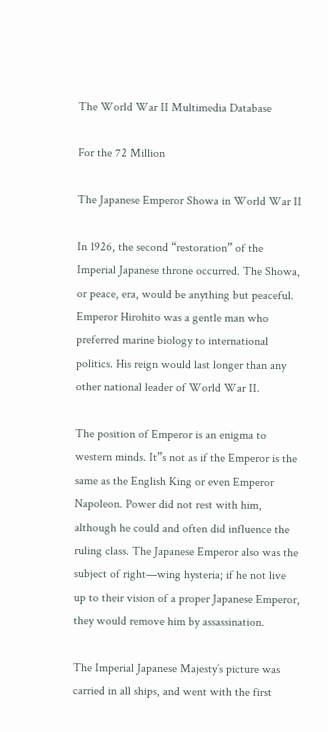The World War II Multimedia Database

For the 72 Million

The Japanese Emperor Showa in World War II

In 1926, the second “restoration” of the Imperial Japanese throne occurred. The Showa, or peace, era, would be anything but peaceful. Emperor Hirohito was a gentle man who preferred marine biology to international politics. His reign would last longer than any other national leader of World War II.

The position of Emperor is an enigma to western minds. It”s not as if the Emperor is the same as the English King or even Emperor Napoleon. Power did not rest with him, although he could and often did influence the ruling class. The Japanese Emperor also was the subject of right—wing hysteria; if he not live up to their vision of a proper Japanese Emperor, they would remove him by assassination.

The Imperial Japanese Majesty’s picture was carried in all ships, and went with the first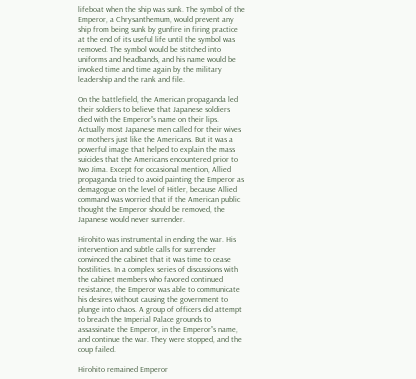lifeboat when the ship was sunk. The symbol of the Emperor, a Chrysanthemum, would prevent any ship from being sunk by gunfire in firing practice at the end of its useful life until the symbol was removed. The symbol would be stitched into uniforms and headbands, and his name would be invoked time and time again by the military leadership and the rank and file.

On the battlefield, the American propaganda led their soldiers to believe that Japanese soldiers died with the Emperor”s name on their lips. Actually most Japanese men called for their wives or mothers just like the Americans. But it was a powerful image that helped to explain the mass suicides that the Americans encountered prior to Iwo Jima. Except for occasional mention, Allied propaganda tried to avoid painting the Emperor as demagogue on the level of Hitler, because Allied command was worried that if the American public thought the Emperor should be removed, the Japanese would never surrender.

Hirohito was instrumental in ending the war. His intervention and subtle calls for surrender convinced the cabinet that it was time to cease hostilities. In a complex series of discussions with the cabinet members who favored continued resistance, the Emperor was able to communicate his desires without causing the government to plunge into chaos. A group of officers did attempt to breach the Imperial Palace grounds to assassinate the Emperor, in the Emperor”s name, and continue the war. They were stopped, and the coup failed.

Hirohito remained Emperor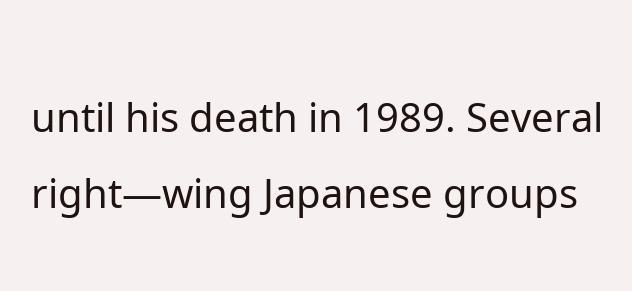until his death in 1989. Several right—wing Japanese groups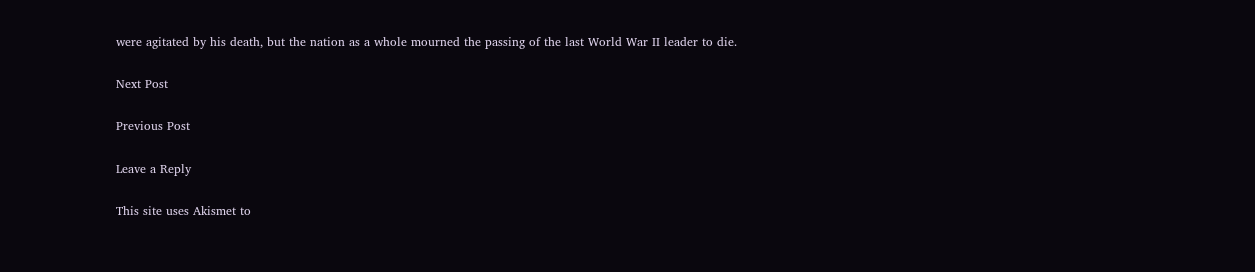were agitated by his death, but the nation as a whole mourned the passing of the last World War II leader to die.

Next Post

Previous Post

Leave a Reply

This site uses Akismet to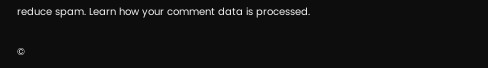reduce spam. Learn how your comment data is processed.

©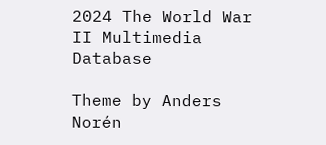2024 The World War II Multimedia Database

Theme by Anders Norén